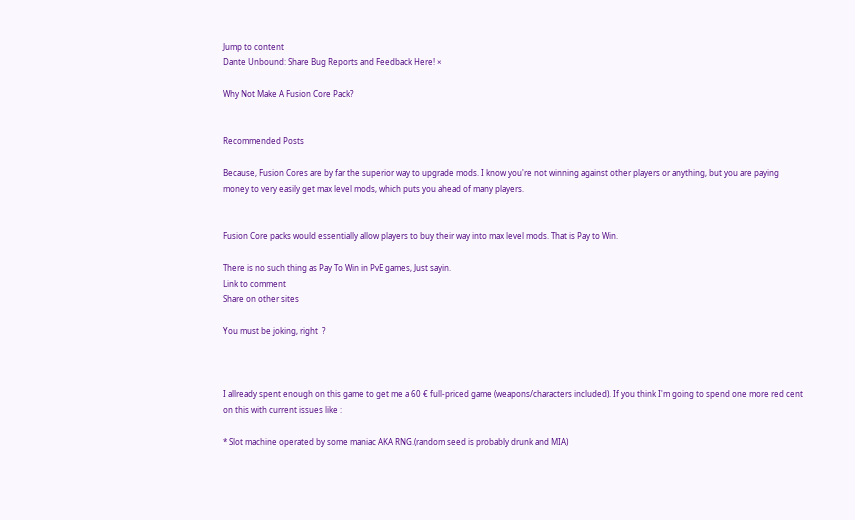Jump to content
Dante Unbound: Share Bug Reports and Feedback Here! ×

Why Not Make A Fusion Core Pack?


Recommended Posts

Because, Fusion Cores are by far the superior way to upgrade mods. I know you're not winning against other players or anything, but you are paying money to very easily get max level mods, which puts you ahead of many players.


Fusion Core packs would essentially allow players to buy their way into max level mods. That is Pay to Win.

There is no such thing as Pay To Win in PvE games, Just sayin.
Link to comment
Share on other sites

You must be joking, right  ?



I allready spent enough on this game to get me a 60 € full-priced game (weapons/characters included). If you think I'm going to spend one more red cent on this with current issues like :

* Slot machine operated by some maniac AKA RNG.(random seed is probably drunk and MIA)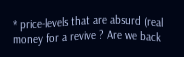* price-levels that are absurd (real money for a revive ? Are we back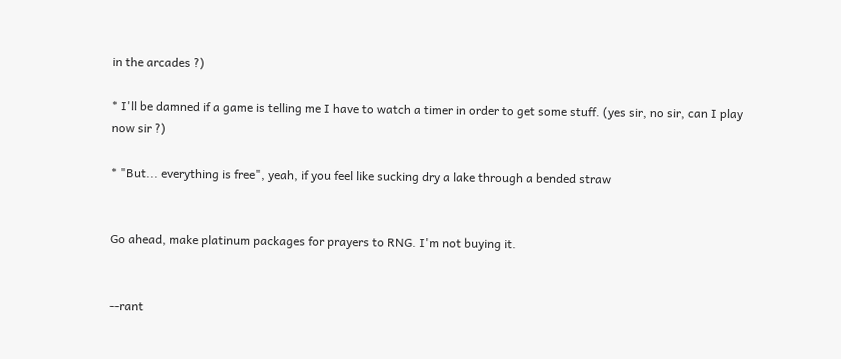in the arcades ?)

* I'll be damned if a game is telling me I have to watch a timer in order to get some stuff. (yes sir, no sir, can I play now sir ?)

* "But... everything is free", yeah, if you feel like sucking dry a lake through a bended straw


Go ahead, make platinum packages for prayers to RNG. I'm not buying it.


--rant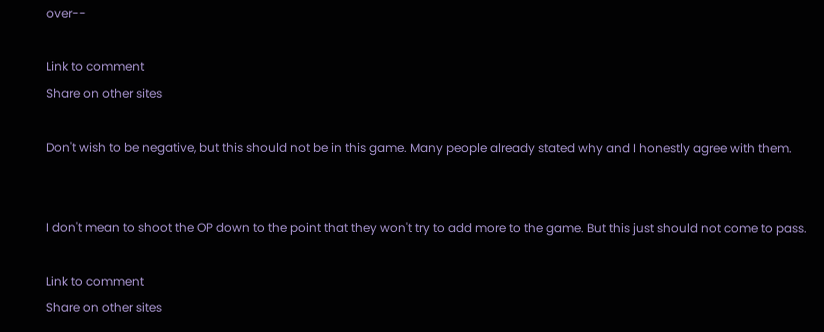over--

Link to comment
Share on other sites

Don't wish to be negative, but this should not be in this game. Many people already stated why and I honestly agree with them.


I don't mean to shoot the OP down to the point that they won't try to add more to the game. But this just should not come to pass.

Link to comment
Share on other sites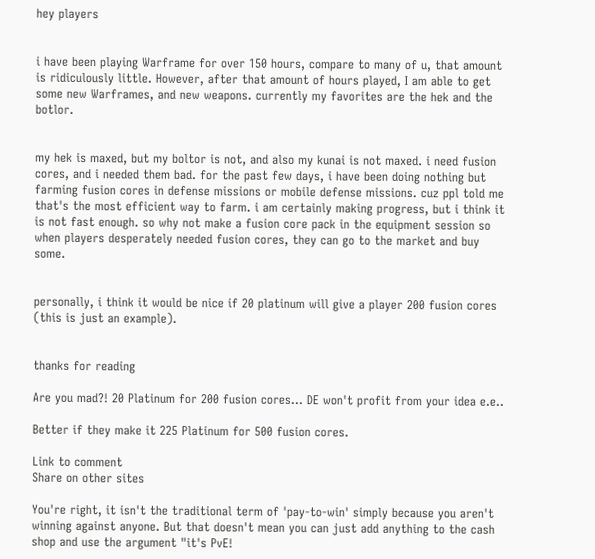hey players


i have been playing Warframe for over 150 hours, compare to many of u, that amount is ridiculously little. However, after that amount of hours played, I am able to get some new Warframes, and new weapons. currently my favorites are the hek and the botlor.


my hek is maxed, but my boltor is not, and also my kunai is not maxed. i need fusion cores, and i needed them bad. for the past few days, i have been doing nothing but farming fusion cores in defense missions or mobile defense missions. cuz ppl told me that's the most efficient way to farm. i am certainly making progress, but i think it is not fast enough. so why not make a fusion core pack in the equipment session so when players desperately needed fusion cores, they can go to the market and buy some.


personally, i think it would be nice if 20 platinum will give a player 200 fusion cores (this is just an example).


thanks for reading

Are you mad?! 20 Platinum for 200 fusion cores... DE won't profit from your idea e.e..

Better if they make it 225 Platinum for 500 fusion cores.

Link to comment
Share on other sites

You're right, it isn't the traditional term of 'pay-to-win' simply because you aren't winning against anyone. But that doesn't mean you can just add anything to the cash shop and use the argument "it's PvE!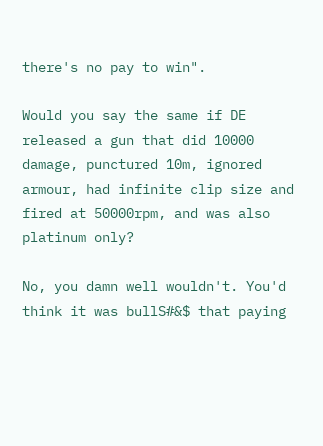there's no pay to win".

Would you say the same if DE released a gun that did 10000 damage, punctured 10m, ignored armour, had infinite clip size and fired at 50000rpm, and was also platinum only?

No, you damn well wouldn't. You'd think it was bullS#&$ that paying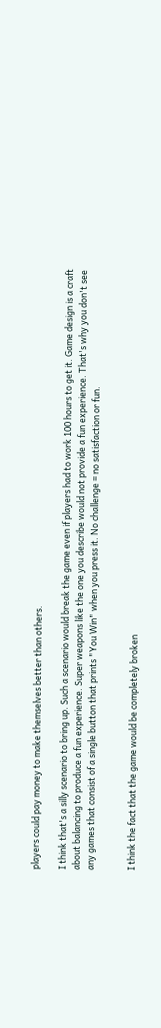players could pay money to make themselves better than others.

I think that's a silly scenario to bring up. Such a scenario would break the game even if players had to work 100 hours to get it. Game design is a craft about balancing to produce a fun experience. Super weapons like the one you describe would not provide a fun experience. That's why you don't see any games that consist of a single button that prints "You Win" when you press it. No challenge = no satisfaction or fun.


I think the fact that the game would be completely broken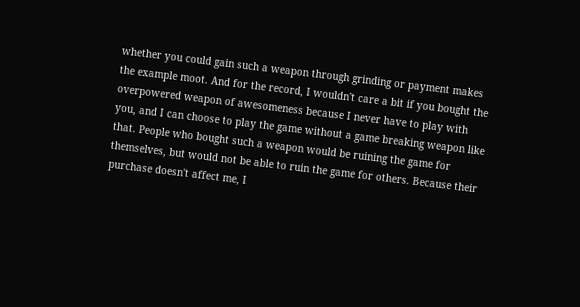whether you could gain such a weapon through grinding or payment makes the example moot. And for the record, I wouldn't care a bit if you bought the overpowered weapon of awesomeness because I never have to play with you, and I can choose to play the game without a game breaking weapon like that. People who bought such a weapon would be ruining the game for themselves, but would not be able to ruin the game for others. Because their purchase doesn't affect me, I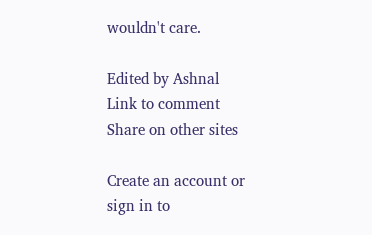wouldn't care.

Edited by Ashnal
Link to comment
Share on other sites

Create an account or sign in to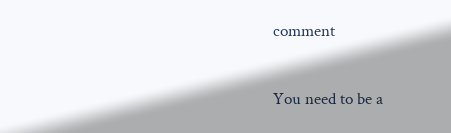comment

You need to be a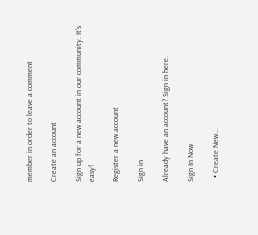member in order to leave a comment

Create an account

Sign up for a new account in our community. It's easy!

Register a new account

Sign in

Already have an account? Sign in here.

Sign In Now

  • Create New...